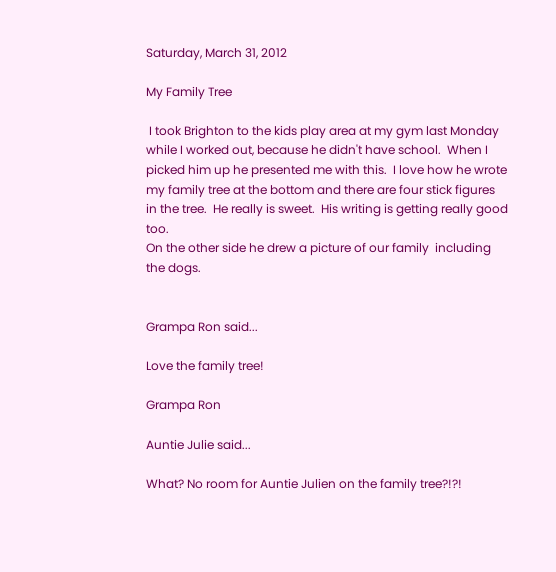Saturday, March 31, 2012

My Family Tree

 I took Brighton to the kids play area at my gym last Monday while I worked out, because he didn't have school.  When I picked him up he presented me with this.  I love how he wrote my family tree at the bottom and there are four stick figures in the tree.  He really is sweet.  His writing is getting really good too.
On the other side he drew a picture of our family  including the dogs.


Grampa Ron said...

Love the family tree!

Grampa Ron

Auntie Julie said...

What? No room for Auntie Julien on the family tree?!?!